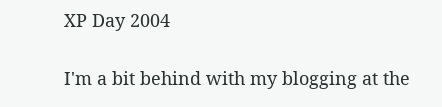XP Day 2004

I'm a bit behind with my blogging at the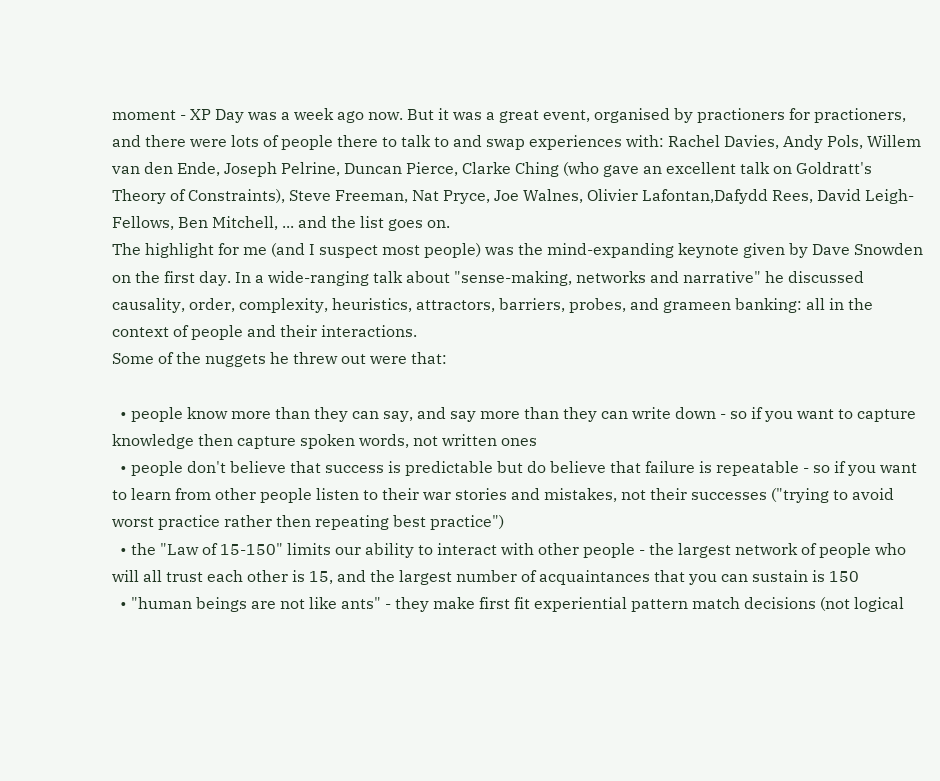moment - XP Day was a week ago now. But it was a great event, organised by practioners for practioners, and there were lots of people there to talk to and swap experiences with: Rachel Davies, Andy Pols, Willem van den Ende, Joseph Pelrine, Duncan Pierce, Clarke Ching (who gave an excellent talk on Goldratt's Theory of Constraints), Steve Freeman, Nat Pryce, Joe Walnes, Olivier Lafontan,Dafydd Rees, David Leigh-Fellows, Ben Mitchell, ... and the list goes on.
The highlight for me (and I suspect most people) was the mind-expanding keynote given by Dave Snowden on the first day. In a wide-ranging talk about "sense-making, networks and narrative" he discussed causality, order, complexity, heuristics, attractors, barriers, probes, and grameen banking: all in the context of people and their interactions.
Some of the nuggets he threw out were that:

  • people know more than they can say, and say more than they can write down - so if you want to capture knowledge then capture spoken words, not written ones
  • people don't believe that success is predictable but do believe that failure is repeatable - so if you want to learn from other people listen to their war stories and mistakes, not their successes ("trying to avoid worst practice rather then repeating best practice")
  • the "Law of 15-150" limits our ability to interact with other people - the largest network of people who will all trust each other is 15, and the largest number of acquaintances that you can sustain is 150
  • "human beings are not like ants" - they make first fit experiential pattern match decisions (not logical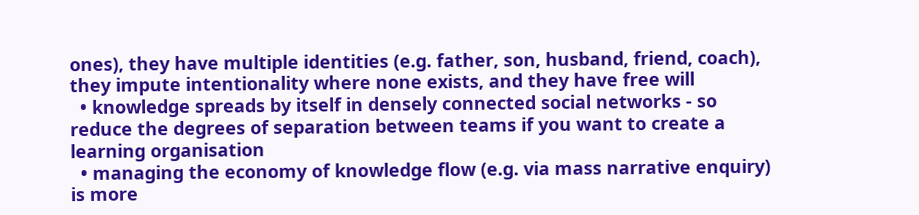ones), they have multiple identities (e.g. father, son, husband, friend, coach), they impute intentionality where none exists, and they have free will
  • knowledge spreads by itself in densely connected social networks - so reduce the degrees of separation between teams if you want to create a learning organisation
  • managing the economy of knowledge flow (e.g. via mass narrative enquiry) is more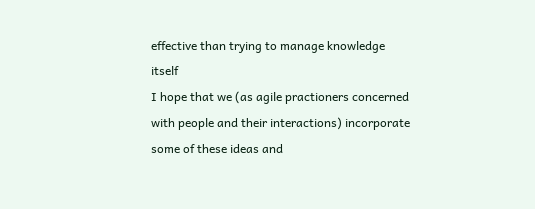effective than trying to manage knowledge itself
I hope that we (as agile practioners concerned with people and their interactions) incorporate some of these ideas and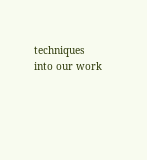techniques into our work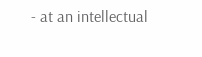- at an intellectual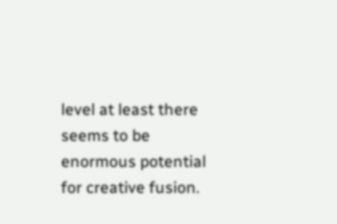level at least there seems to be enormous potential for creative fusion.